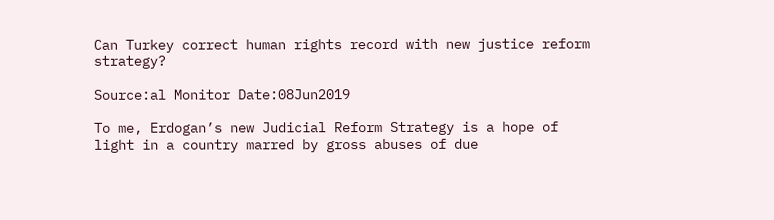Can Turkey correct human rights record with new justice reform strategy?

Source:al Monitor Date:08Jun2019

To me, Erdogan’s new Judicial Reform Strategy is a hope of light in a country marred by gross abuses of due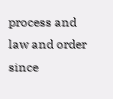process and law and order since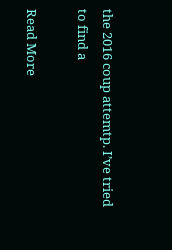the 2016 coup attemtp. I’ve tried to find a

Read More